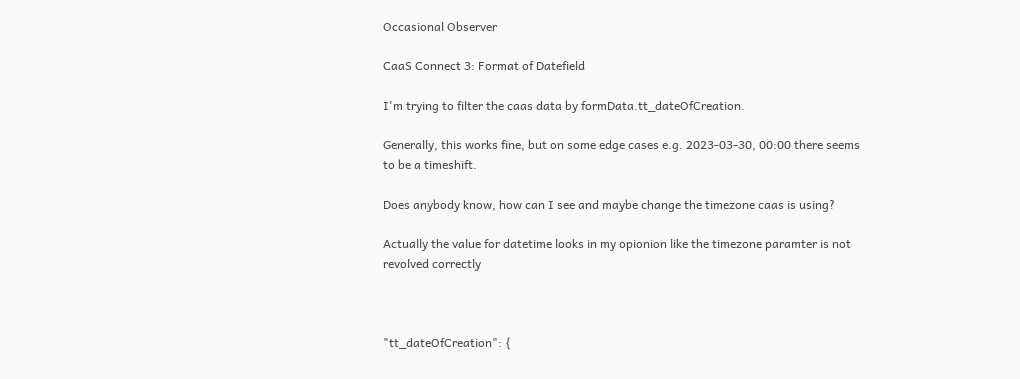Occasional Observer

CaaS Connect 3: Format of Datefield

I'm trying to filter the caas data by formData.tt_dateOfCreation.

Generally, this works fine, but on some edge cases e.g. 2023-03-30, 00:00 there seems to be a timeshift.

Does anybody know, how can I see and maybe change the timezone caas is using?

Actually the value for datetime looks in my opionion like the timezone paramter is not revolved correctly



"tt_dateOfCreation": {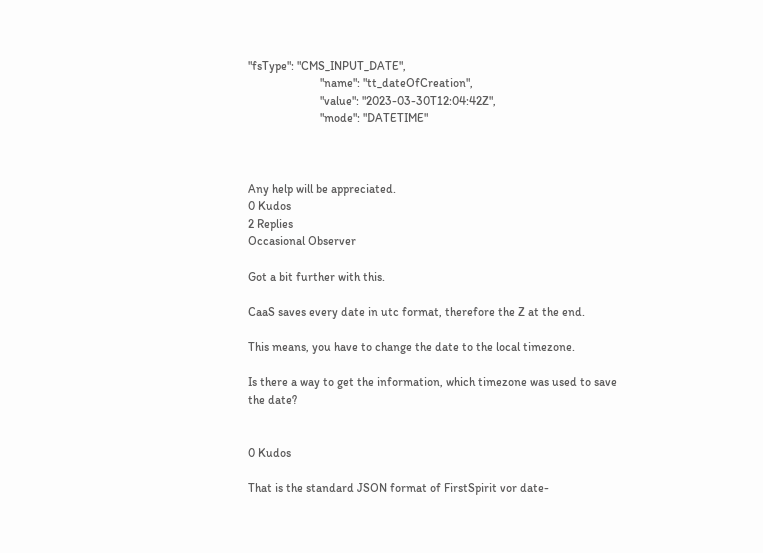"fsType": "CMS_INPUT_DATE",
                        "name": "tt_dateOfCreation",
                        "value": "2023-03-30T12:04:42Z",
                        "mode": "DATETIME"



Any help will be appreciated.
0 Kudos
2 Replies
Occasional Observer

Got a bit further with this.

CaaS saves every date in utc format, therefore the Z at the end.

This means, you have to change the date to the local timezone.

Is there a way to get the information, which timezone was used to save the date?


0 Kudos

That is the standard JSON format of FirstSpirit vor date-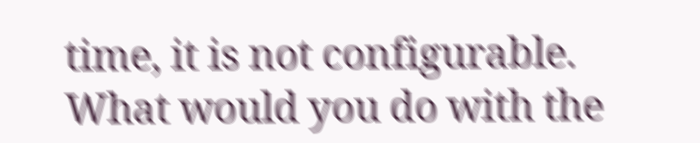time, it is not configurable.
What would you do with the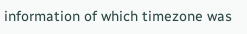information of which timezone was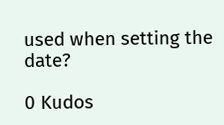used when setting the date?

0 Kudos